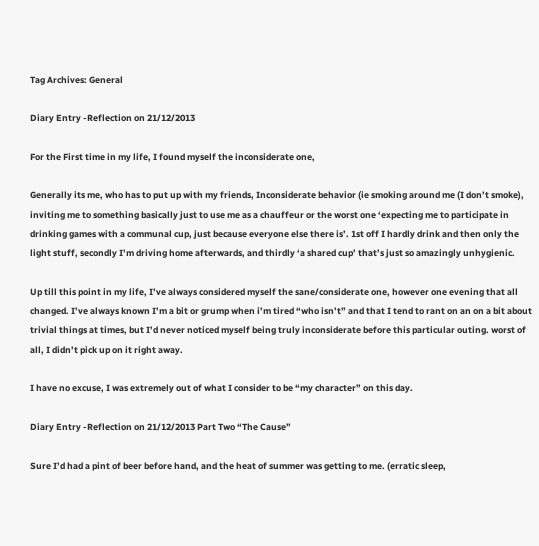Tag Archives: General

Diary Entry -Reflection on 21/12/2013

For the First time in my life, I found myself the inconsiderate one,

Generally its me, who has to put up with my friends, Inconsiderate behavior (ie smoking around me (I don’t smoke), inviting me to something basically just to use me as a chauffeur or the worst one ‘expecting me to participate in drinking games with a communal cup, just because everyone else there is’. 1st off I hardly drink and then only the light stuff, secondly I’m driving home afterwards, and thirdly ‘a shared cup’ that’s just so amazingly unhygienic.

Up till this point in my life, I’ve always considered myself the sane/considerate one, however one evening that all changed. I’ve always known I’m a bit or grump when i’m tired “who isn’t” and that I tend to rant on an on a bit about trivial things at times, but I’d never noticed myself being truly inconsiderate before this particular outing. worst of all, I didn’t pick up on it right away.

I have no excuse, I was extremely out of what I consider to be “my character” on this day.

Diary Entry -Reflection on 21/12/2013 Part Two “The Cause”

Sure I’d had a pint of beer before hand, and the heat of summer was getting to me. (erratic sleep,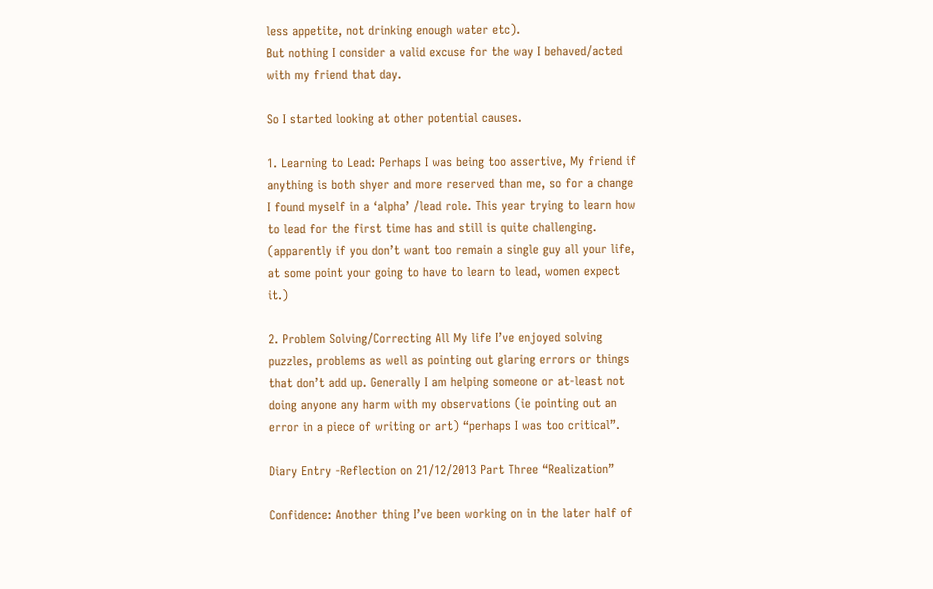less appetite, not drinking enough water etc).
But nothing I consider a valid excuse for the way I behaved/acted with my friend that day.

So I started looking at other potential causes.

1. Learning to Lead: Perhaps I was being too assertive, My friend if anything is both shyer and more reserved than me, so for a change I found myself in a ‘alpha’ /lead role. This year trying to learn how to lead for the first time has and still is quite challenging. (apparently if you don’t want too remain a single guy all your life, at some point your going to have to learn to lead, women expect it.)

2. Problem Solving/Correcting All My life I’ve enjoyed solving puzzles, problems as well as pointing out glaring errors or things that don’t add up. Generally I am helping someone or at-least not doing anyone any harm with my observations (ie pointing out an error in a piece of writing or art) “perhaps I was too critical”.

Diary Entry -Reflection on 21/12/2013 Part Three “Realization”

Confidence: Another thing I’ve been working on in the later half of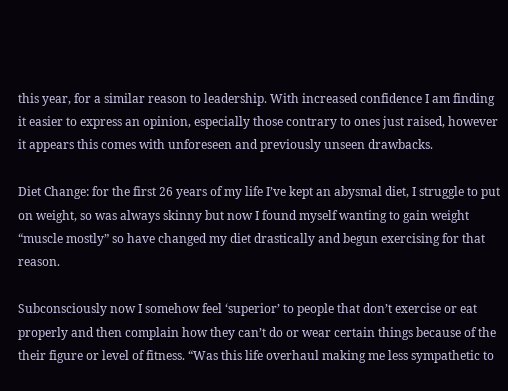this year, for a similar reason to leadership. With increased confidence I am finding it easier to express an opinion, especially those contrary to ones just raised, however it appears this comes with unforeseen and previously unseen drawbacks.

Diet Change: for the first 26 years of my life I’ve kept an abysmal diet, I struggle to put on weight, so was always skinny but now I found myself wanting to gain weight “muscle mostly” so have changed my diet drastically and begun exercising for that reason.

Subconsciously now I somehow feel ‘superior’ to people that don’t exercise or eat properly and then complain how they can’t do or wear certain things because of the their figure or level of fitness. “Was this life overhaul making me less sympathetic to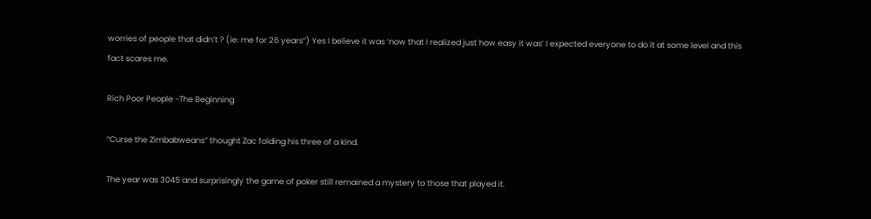worries of people that didn’t ? (ie: me for 26 years”) Yes I believe it was ‘now that I realized just how easy it was’ I expected everyone to do it at some level and this fact scares me.

Rich Poor People -The Beginning

“Curse the Zimbabweans” thought Zac folding his three of a kind.

The year was 3045 and surprisingly the game of poker still remained a mystery to those that played it.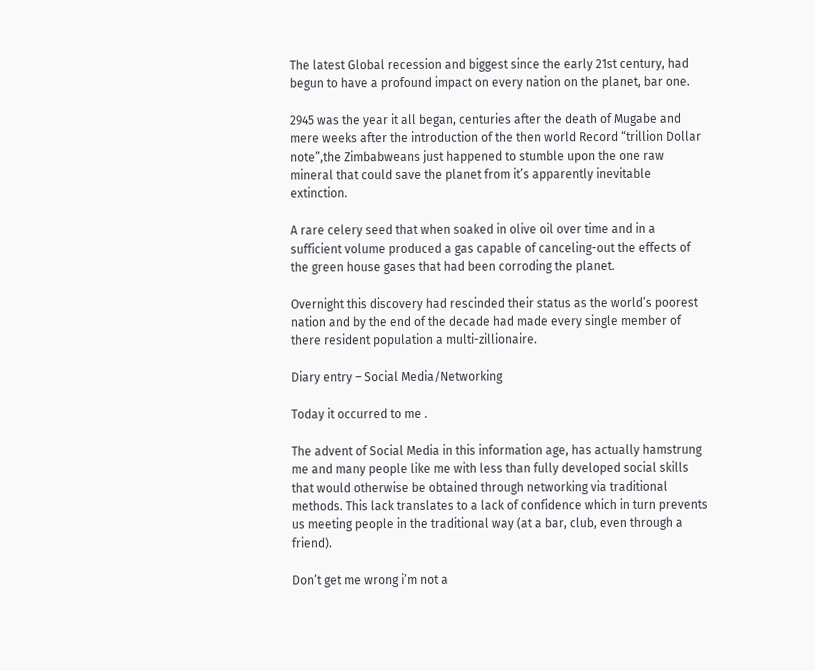The latest Global recession and biggest since the early 21st century, had begun to have a profound impact on every nation on the planet, bar one.

2945 was the year it all began, centuries after the death of Mugabe and mere weeks after the introduction of the then world Record “trillion Dollar note”,the Zimbabweans just happened to stumble upon the one raw mineral that could save the planet from it’s apparently inevitable extinction.

A rare celery seed that when soaked in olive oil over time and in a sufficient volume produced a gas capable of canceling-out the effects of the green house gases that had been corroding the planet.

Overnight this discovery had rescinded their status as the world’s poorest nation and by the end of the decade had made every single member of there resident population a multi-zillionaire.

Diary entry – Social Media/Networking

Today it occurred to me .

The advent of Social Media in this information age, has actually hamstrung me and many people like me with less than fully developed social skills that would otherwise be obtained through networking via traditional methods. This lack translates to a lack of confidence which in turn prevents us meeting people in the traditional way (at a bar, club, even through a friend).

Don’t get me wrong i’m not a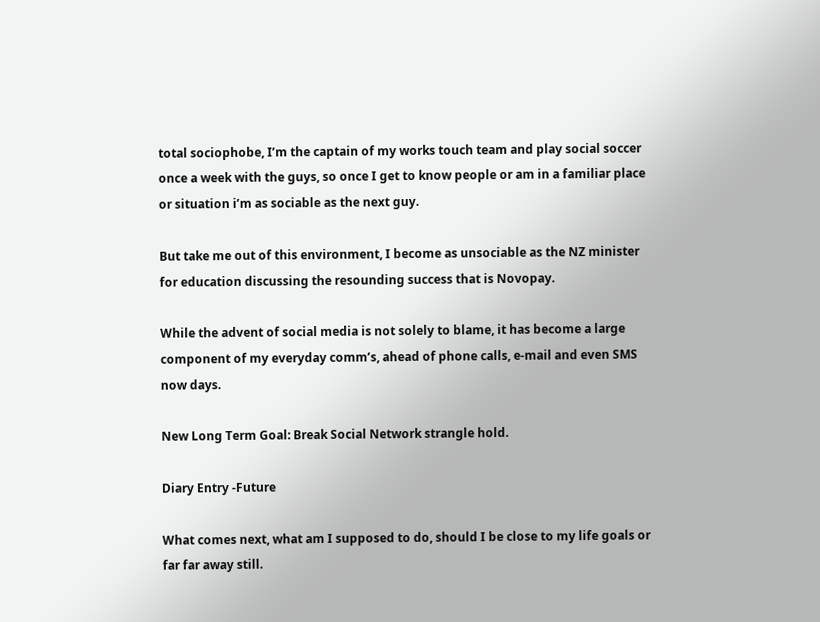total sociophobe, I’m the captain of my works touch team and play social soccer once a week with the guys, so once I get to know people or am in a familiar place or situation i’m as sociable as the next guy.

But take me out of this environment, I become as unsociable as the NZ minister for education discussing the resounding success that is Novopay.

While the advent of social media is not solely to blame, it has become a large component of my everyday comm’s, ahead of phone calls, e-mail and even SMS now days.

New Long Term Goal: Break Social Network strangle hold.

Diary Entry -Future

What comes next, what am I supposed to do, should I be close to my life goals or far far away still.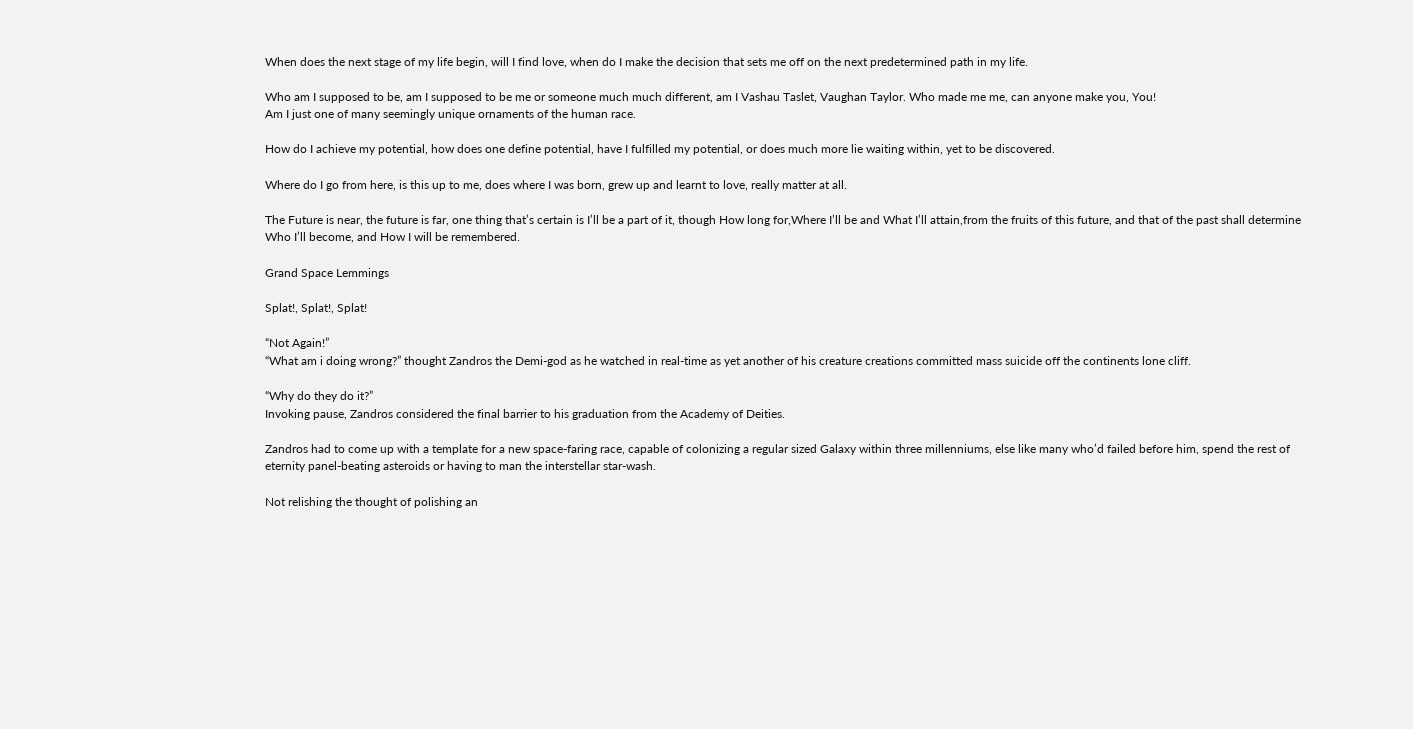When does the next stage of my life begin, will I find love, when do I make the decision that sets me off on the next predetermined path in my life.

Who am I supposed to be, am I supposed to be me or someone much much different, am I Vashau Taslet, Vaughan Taylor. Who made me me, can anyone make you, You!
Am I just one of many seemingly unique ornaments of the human race.

How do I achieve my potential, how does one define potential, have I fulfilled my potential, or does much more lie waiting within, yet to be discovered.

Where do I go from here, is this up to me, does where I was born, grew up and learnt to love, really matter at all.

The Future is near, the future is far, one thing that’s certain is I’ll be a part of it, though How long for,Where I’ll be and What I’ll attain,from the fruits of this future, and that of the past shall determine Who I’ll become, and How I will be remembered.

Grand Space Lemmings

Splat!, Splat!, Splat!

“Not Again!”
“What am i doing wrong?” thought Zandros the Demi-god as he watched in real-time as yet another of his creature creations committed mass suicide off the continents lone cliff.

“Why do they do it?”
Invoking pause, Zandros considered the final barrier to his graduation from the Academy of Deities.

Zandros had to come up with a template for a new space-faring race, capable of colonizing a regular sized Galaxy within three millenniums, else like many who’d failed before him, spend the rest of eternity panel-beating asteroids or having to man the interstellar star-wash.

Not relishing the thought of polishing an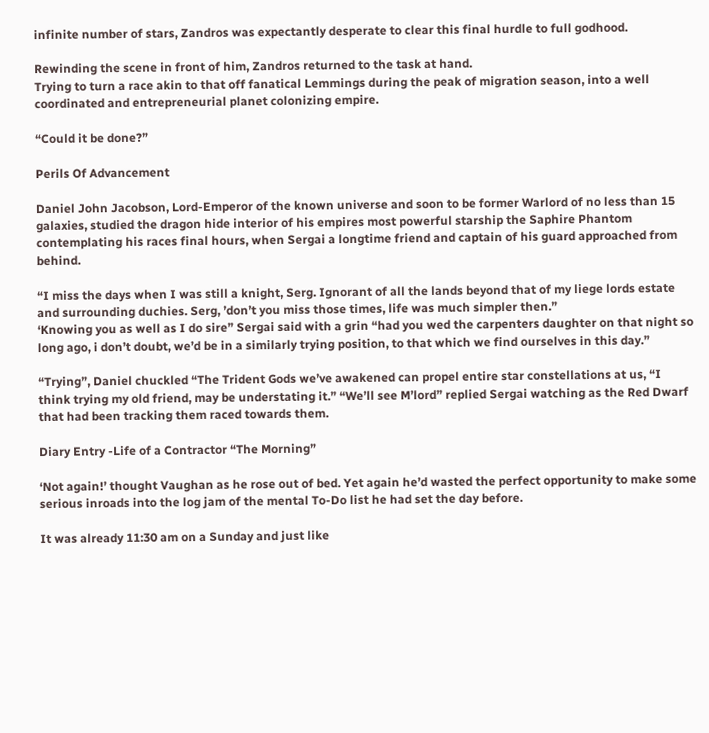infinite number of stars, Zandros was expectantly desperate to clear this final hurdle to full godhood.

Rewinding the scene in front of him, Zandros returned to the task at hand.
Trying to turn a race akin to that off fanatical Lemmings during the peak of migration season, into a well coordinated and entrepreneurial planet colonizing empire.

“Could it be done?”

Perils Of Advancement

Daniel John Jacobson, Lord-Emperor of the known universe and soon to be former Warlord of no less than 15 galaxies, studied the dragon hide interior of his empires most powerful starship the Saphire Phantom contemplating his races final hours, when Sergai a longtime friend and captain of his guard approached from behind.

“I miss the days when I was still a knight, Serg. Ignorant of all the lands beyond that of my liege lords estate and surrounding duchies. Serg, ’don’t you miss those times, life was much simpler then.”
‘Knowing you as well as I do sire” Sergai said with a grin “had you wed the carpenters daughter on that night so long ago, i don’t doubt, we’d be in a similarly trying position, to that which we find ourselves in this day.”

“Trying”, Daniel chuckled “The Trident Gods we’ve awakened can propel entire star constellations at us, “I think trying my old friend, may be understating it.” “We’ll see M’lord” replied Sergai watching as the Red Dwarf that had been tracking them raced towards them.

Diary Entry -Life of a Contractor “The Morning”

‘Not again!’ thought Vaughan as he rose out of bed. Yet again he’d wasted the perfect opportunity to make some serious inroads into the log jam of the mental To-Do list he had set the day before.

It was already 11:30 am on a Sunday and just like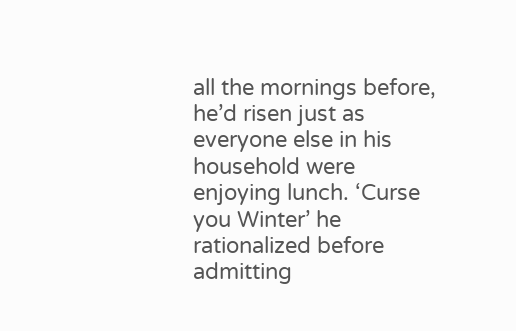all the mornings before, he’d risen just as everyone else in his household were enjoying lunch. ‘Curse you Winter’ he rationalized before admitting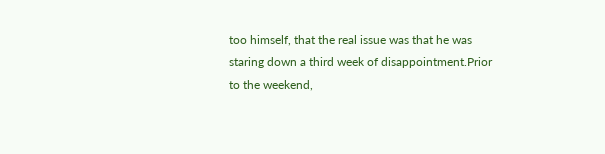too himself, that the real issue was that he was staring down a third week of disappointment.Prior to the weekend,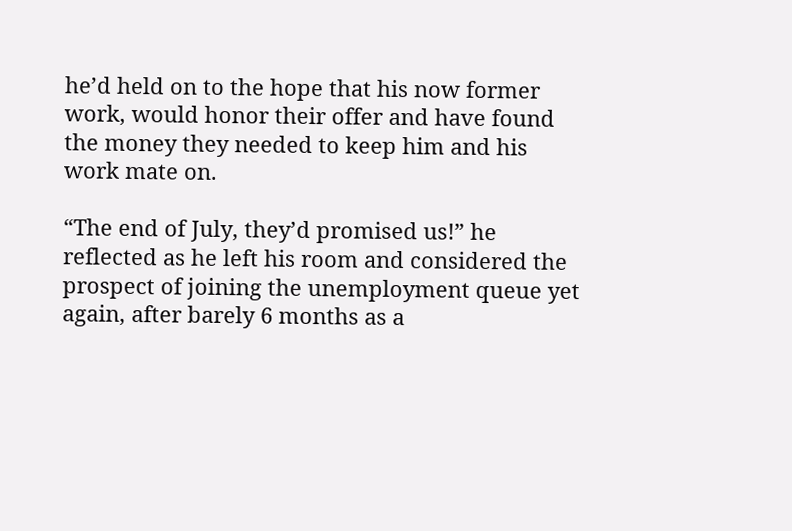he’d held on to the hope that his now former work, would honor their offer and have found the money they needed to keep him and his work mate on.

“The end of July, they’d promised us!” he reflected as he left his room and considered the prospect of joining the unemployment queue yet again, after barely 6 months as a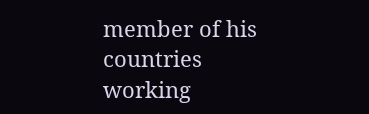member of his countries working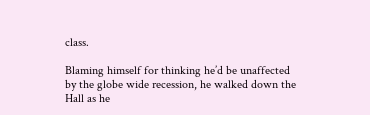class.

Blaming himself for thinking he’d be unaffected by the globe wide recession, he walked down the Hall as he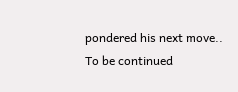pondered his next move.. To be continued